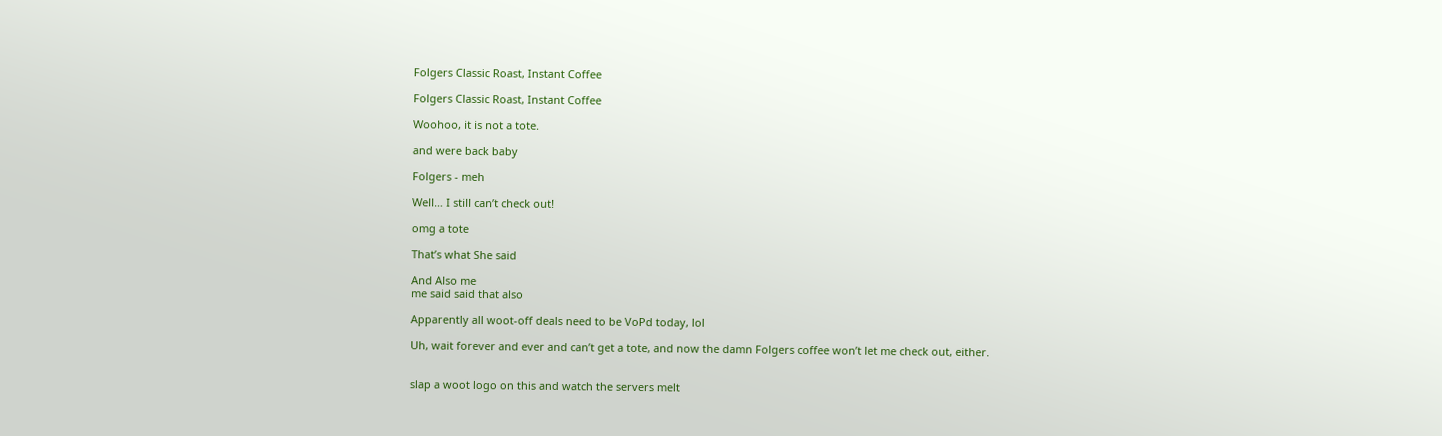Folgers Classic Roast, Instant Coffee

Folgers Classic Roast, Instant Coffee

Woohoo, it is not a tote.

and were back baby

Folgers - meh

Well… I still can’t check out!

omg a tote

That’s what She said

And Also me
me said said that also

Apparently all woot-off deals need to be VoPd today, lol

Uh, wait forever and ever and can’t get a tote, and now the damn Folgers coffee won’t let me check out, either.


slap a woot logo on this and watch the servers melt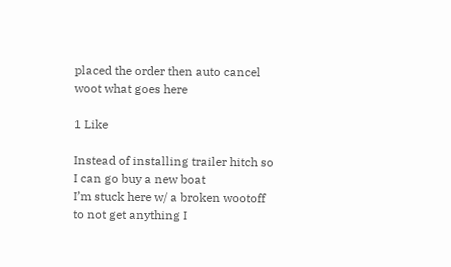placed the order then auto cancel
woot what goes here

1 Like

Instead of installing trailer hitch so I can go buy a new boat
I’m stuck here w/ a broken wootoff
to not get anything I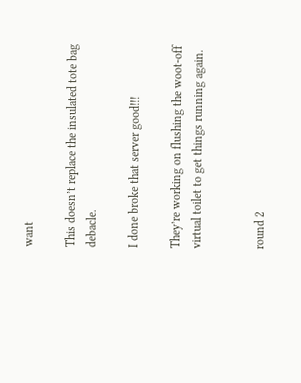want

This doesn’t replace the insulated tote bag debacle.

I done broke that server good!!!

They’re working on flushing the woot-off virtual toilet to get things running again.


round 2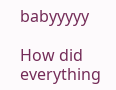babyyyyy

How did everything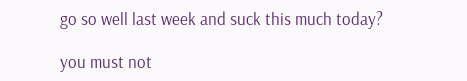go so well last week and suck this much today?

you must not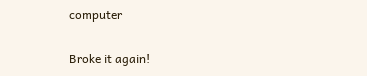computer

Broke it again!